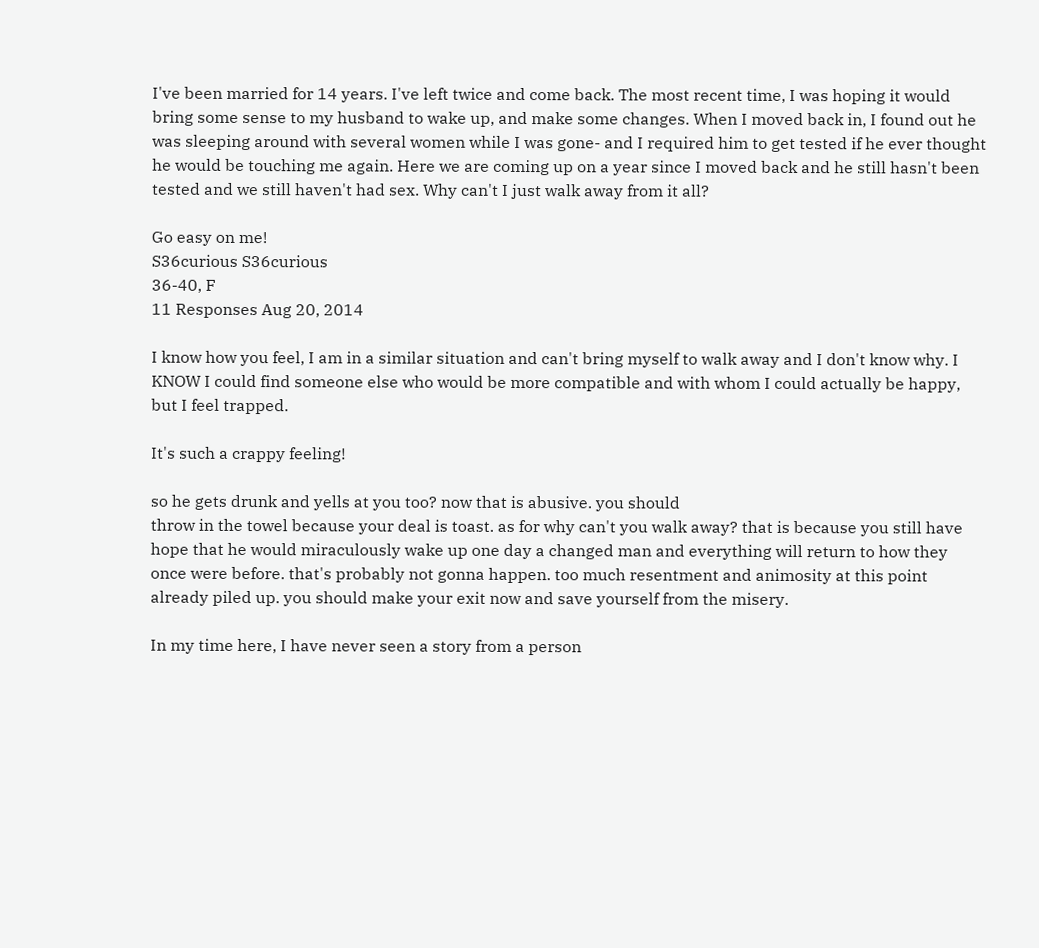I've been married for 14 years. I've left twice and come back. The most recent time, I was hoping it would bring some sense to my husband to wake up, and make some changes. When I moved back in, I found out he was sleeping around with several women while I was gone- and I required him to get tested if he ever thought he would be touching me again. Here we are coming up on a year since I moved back and he still hasn't been tested and we still haven't had sex. Why can't I just walk away from it all?

Go easy on me!
S36curious S36curious
36-40, F
11 Responses Aug 20, 2014

I know how you feel, I am in a similar situation and can't bring myself to walk away and I don't know why. I KNOW I could find someone else who would be more compatible and with whom I could actually be happy, but I feel trapped.

It's such a crappy feeling!

so he gets drunk and yells at you too? now that is abusive. you should
throw in the towel because your deal is toast. as for why can't you walk away? that is because you still have hope that he would miraculously wake up one day a changed man and everything will return to how they once were before. that's probably not gonna happen. too much resentment and animosity at this point already piled up. you should make your exit now and save yourself from the misery.

In my time here, I have never seen a story from a person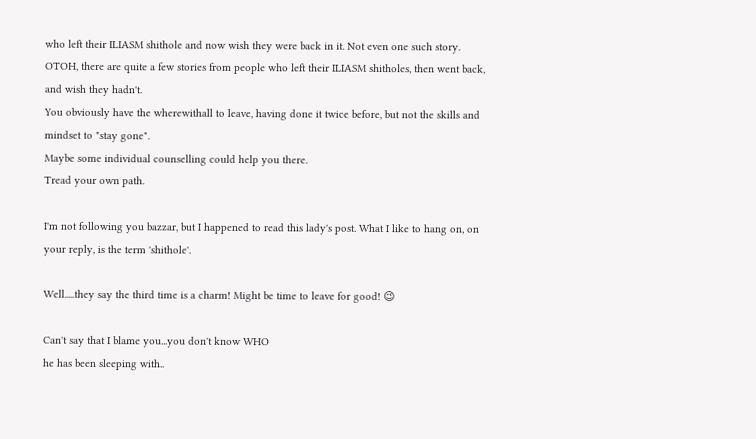who left their ILIASM shithole and now wish they were back in it. Not even one such story.
OTOH, there are quite a few stories from people who left their ILIASM shitholes, then went back, and wish they hadn't.
You obviously have the wherewithall to leave, having done it twice before, but not the skills and mindset to "stay gone".
Maybe some individual counselling could help you there.
Tread your own path.

I'm not following you bazzar, but I happened to read this lady's post. What I like to hang on, on your reply, is the term 'shithole'.

Well.....they say the third time is a charm! Might be time to leave for good! 😉

Can't say that I blame you...you don't know WHO
he has been sleeping with..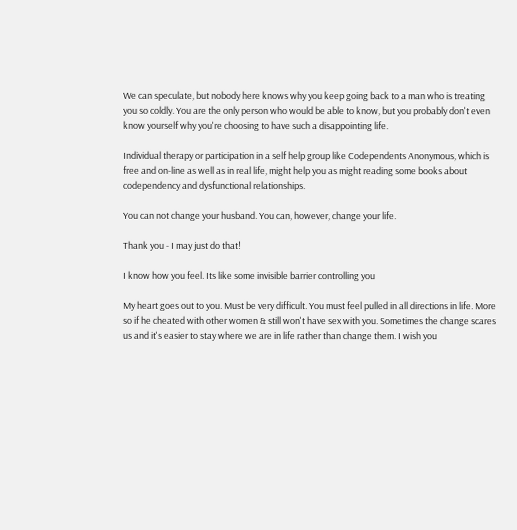We can speculate, but nobody here knows why you keep going back to a man who is treating you so coldly. You are the only person who would be able to know, but you probably don't even know yourself why you're choosing to have such a disappointing life.

Individual therapy or participation in a self help group like Codependents Anonymous, which is free and on-line as well as in real life, might help you as might reading some books about codependency and dysfunctional relationships.

You can not change your husband. You can, however, change your life.

Thank you - I may just do that!

I know how you feel. Its like some invisible barrier controlling you

My heart goes out to you. Must be very difficult. You must feel pulled in all directions in life. More so if he cheated with other women & still won't have sex with you. Sometimes the change scares us and it's easier to stay where we are in life rather than change them. I wish you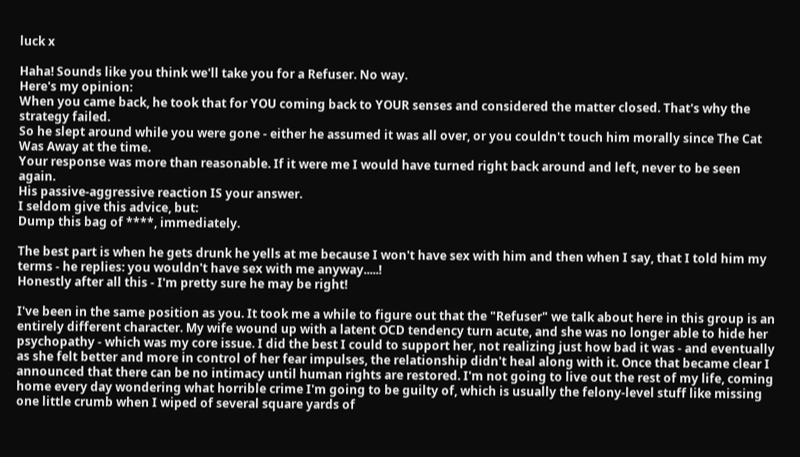luck x

Haha! Sounds like you think we'll take you for a Refuser. No way.
Here's my opinion:
When you came back, he took that for YOU coming back to YOUR senses and considered the matter closed. That's why the strategy failed.
So he slept around while you were gone - either he assumed it was all over, or you couldn't touch him morally since The Cat Was Away at the time.
Your response was more than reasonable. If it were me I would have turned right back around and left, never to be seen again.
His passive-aggressive reaction IS your answer.
I seldom give this advice, but:
Dump this bag of ****, immediately.

The best part is when he gets drunk he yells at me because I won't have sex with him and then when I say, that I told him my terms - he replies: you wouldn't have sex with me anyway.....!
Honestly after all this - I'm pretty sure he may be right!

I've been in the same position as you. It took me a while to figure out that the "Refuser" we talk about here in this group is an entirely different character. My wife wound up with a latent OCD tendency turn acute, and she was no longer able to hide her psychopathy - which was my core issue. I did the best I could to support her, not realizing just how bad it was - and eventually as she felt better and more in control of her fear impulses, the relationship didn't heal along with it. Once that became clear I announced that there can be no intimacy until human rights are restored. I'm not going to live out the rest of my life, coming home every day wondering what horrible crime I'm going to be guilty of, which is usually the felony-level stuff like missing one little crumb when I wiped of several square yards of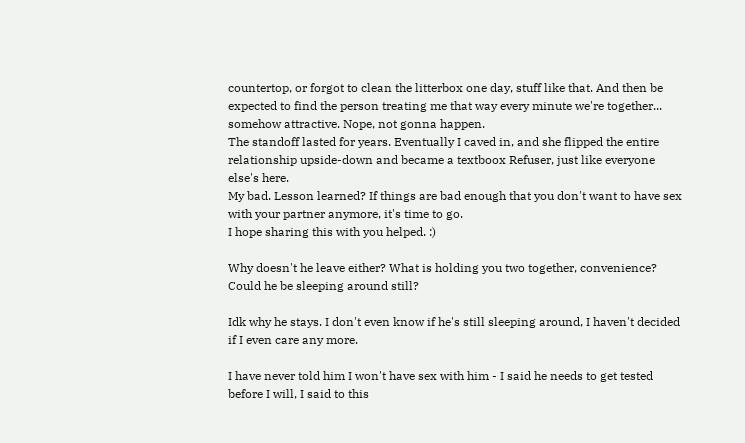countertop, or forgot to clean the litterbox one day, stuff like that. And then be expected to find the person treating me that way every minute we're together... somehow attractive. Nope, not gonna happen.
The standoff lasted for years. Eventually I caved in, and she flipped the entire relationship upside-down and became a textboox Refuser, just like everyone else's here.
My bad. Lesson learned? If things are bad enough that you don't want to have sex with your partner anymore, it's time to go.
I hope sharing this with you helped. :)

Why doesn't he leave either? What is holding you two together, convenience? Could he be sleeping around still?

Idk why he stays. I don't even know if he's still sleeping around, I haven't decided if I even care any more.

I have never told him I won't have sex with him - I said he needs to get tested before I will, I said to this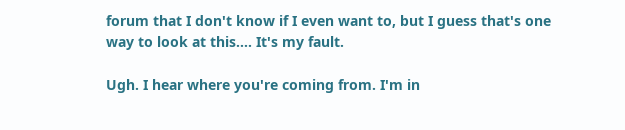forum that I don't know if I even want to, but I guess that's one way to look at this.... It's my fault.

Ugh. I hear where you're coming from. I'm in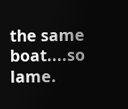the same boat....so lame.